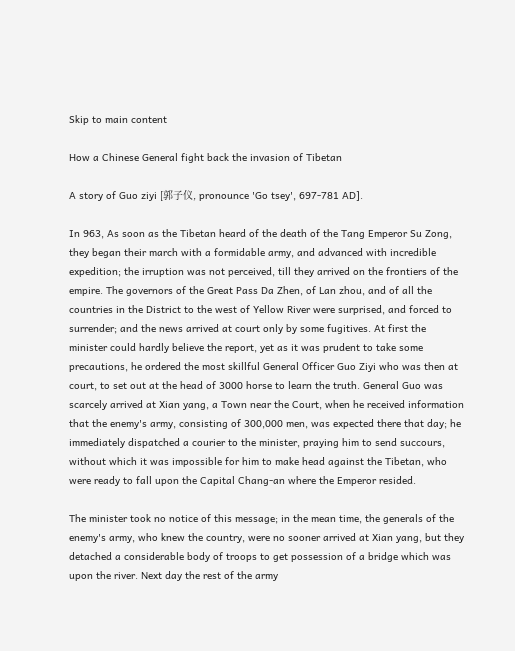Skip to main content

How a Chinese General fight back the invasion of Tibetan

A story of Guo ziyi [郭子仪, pronounce 'Go tsey', 697-781 AD].

In 963, As soon as the Tibetan heard of the death of the Tang Emperor Su Zong, they began their march with a formidable army, and advanced with incredible expedition; the irruption was not perceived, till they arrived on the frontiers of the empire. The governors of the Great Pass Da Zhen, of Lan zhou, and of all the countries in the District to the west of Yellow River were surprised, and forced to surrender; and the news arrived at court only by some fugitives. At first the minister could hardly believe the report, yet as it was prudent to take some precautions, he ordered the most skillful General Officer Guo Ziyi who was then at court, to set out at the head of 3000 horse to learn the truth. General Guo was scarcely arrived at Xian yang, a Town near the Court, when he received information that the enemy's army, consisting of 300,000 men, was expected there that day; he immediately dispatched a courier to the minister, praying him to send succours, without which it was impossible for him to make head against the Tibetan, who were ready to fall upon the Capital Chang-an where the Emperor resided.

The minister took no notice of this message; in the mean time, the generals of the enemy's army, who knew the country, were no sooner arrived at Xian yang, but they detached a considerable body of troops to get possession of a bridge which was upon the river. Next day the rest of the army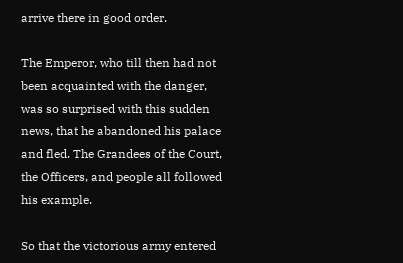arrive there in good order.

The Emperor, who till then had not been acquainted with the danger, was so surprised with this sudden news, that he abandoned his palace and fled. The Grandees of the Court, the Officers, and people all followed his example.

So that the victorious army entered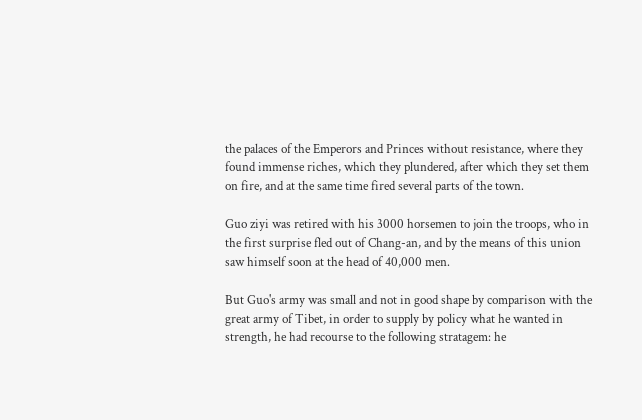the palaces of the Emperors and Princes without resistance, where they found immense riches, which they plundered, after which they set them on fire, and at the same time fired several parts of the town.

Guo ziyi was retired with his 3000 horsemen to join the troops, who in the first surprise fled out of Chang-an, and by the means of this union saw himself soon at the head of 40,000 men.

But Guo's army was small and not in good shape by comparison with the great army of Tibet, in order to supply by policy what he wanted in strength, he had recourse to the following stratagem: he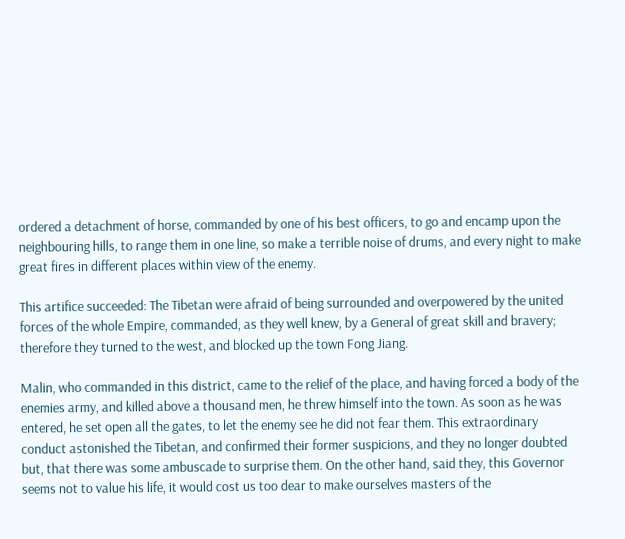ordered a detachment of horse, commanded by one of his best officers, to go and encamp upon the neighbouring hills, to range them in one line, so make a terrible noise of drums, and every night to make great fires in different places within view of the enemy.

This artifice succeeded: The Tibetan were afraid of being surrounded and overpowered by the united forces of the whole Empire, commanded, as they well knew, by a General of great skill and bravery; therefore they turned to the west, and blocked up the town Fong Jiang.

Malin, who commanded in this district, came to the relief of the place, and having forced a body of the enemies army, and killed above a thousand men, he threw himself into the town. As soon as he was entered, he set open all the gates, to let the enemy see he did not fear them. This extraordinary conduct astonished the Tibetan, and confirmed their former suspicions, and they no longer doubted but, that there was some ambuscade to surprise them. On the other hand, said they, this Governor seems not to value his life, it would cost us too dear to make ourselves masters of the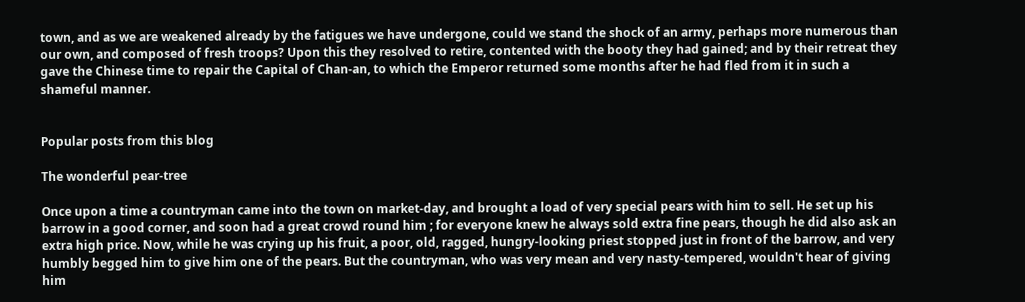town, and as we are weakened already by the fatigues we have undergone, could we stand the shock of an army, perhaps more numerous than our own, and composed of fresh troops? Upon this they resolved to retire, contented with the booty they had gained; and by their retreat they gave the Chinese time to repair the Capital of Chan-an, to which the Emperor returned some months after he had fled from it in such a shameful manner.


Popular posts from this blog

The wonderful pear-tree

Once upon a time a countryman came into the town on market-day, and brought a load of very special pears with him to sell. He set up his barrow in a good corner, and soon had a great crowd round him ; for everyone knew he always sold extra fine pears, though he did also ask an extra high price. Now, while he was crying up his fruit, a poor, old, ragged, hungry-looking priest stopped just in front of the barrow, and very humbly begged him to give him one of the pears. But the countryman, who was very mean and very nasty-tempered, wouldn't hear of giving him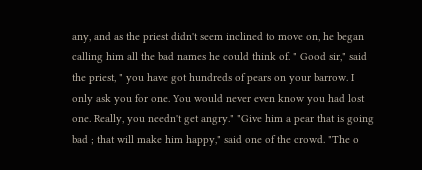any, and as the priest didn't seem inclined to move on, he began calling him all the bad names he could think of. " Good sir," said the priest, " you have got hundreds of pears on your barrow. I only ask you for one. You would never even know you had lost one. Really, you needn't get angry." "Give him a pear that is going bad ; that will make him happy," said one of the crowd. "The o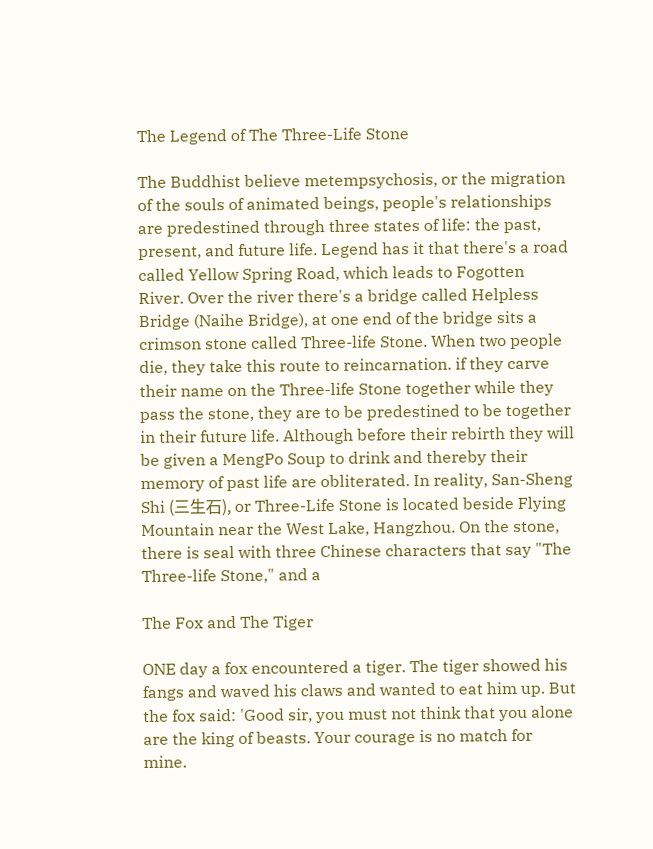The Legend of The Three-Life Stone

The Buddhist believe metempsychosis, or the migration of the souls of animated beings, people's relationships are predestined through three states of life: the past, present, and future life. Legend has it that there's a road called Yellow Spring Road, which leads to Fogotten River. Over the river there's a bridge called Helpless Bridge (Naihe Bridge), at one end of the bridge sits a crimson stone called Three-life Stone. When two people die, they take this route to reincarnation. if they carve their name on the Three-life Stone together while they pass the stone, they are to be predestined to be together in their future life. Although before their rebirth they will be given a MengPo Soup to drink and thereby their memory of past life are obliterated. In reality, San-Sheng Shi (三生石), or Three-Life Stone is located beside Flying Mountain near the West Lake, Hangzhou. On the stone, there is seal with three Chinese characters that say "The Three-life Stone," and a

The Fox and The Tiger

ONE day a fox encountered a tiger. The tiger showed his fangs and waved his claws and wanted to eat him up. But the fox said: 'Good sir, you must not think that you alone are the king of beasts. Your courage is no match for mine.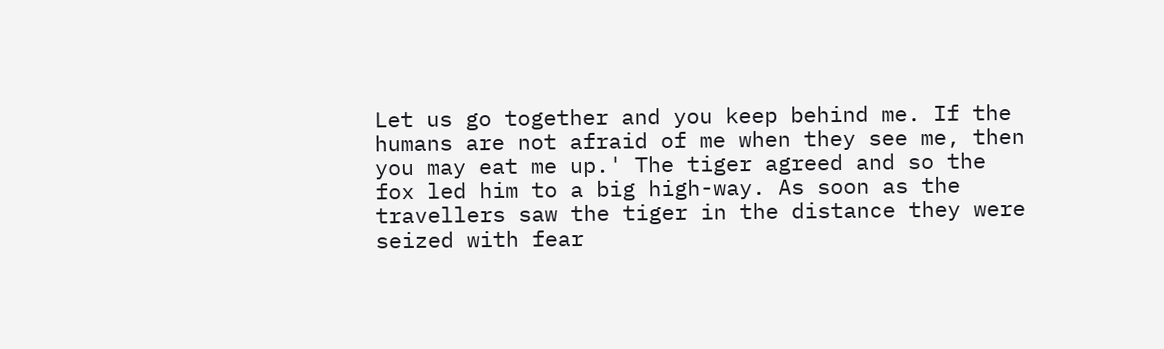Let us go together and you keep behind me. If the humans are not afraid of me when they see me, then you may eat me up.' The tiger agreed and so the fox led him to a big high-way. As soon as the travellers saw the tiger in the distance they were seized with fear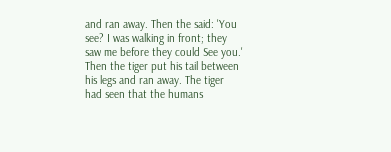and ran away. Then the said: 'You see? I was walking in front; they saw me before they could See you.' Then the tiger put his tail between his legs and ran away. The tiger had seen that the humans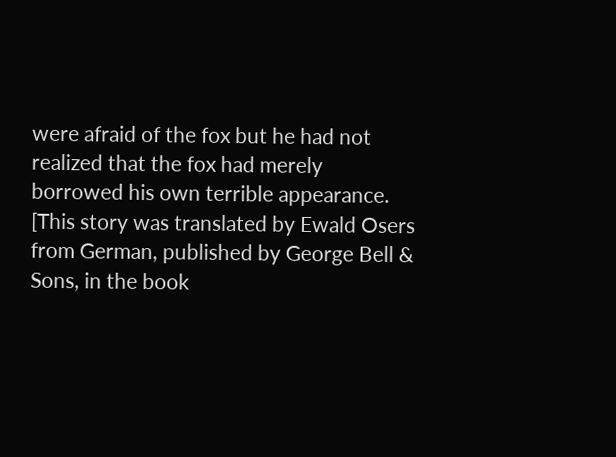were afraid of the fox but he had not realized that the fox had merely borrowed his own terrible appearance. [This story was translated by Ewald Osers from German, published by George Bell & Sons, in the book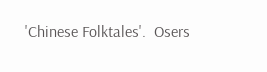'Chinese Folktales'.  Osers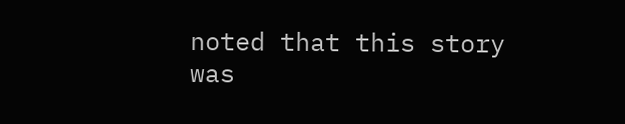noted that this story was